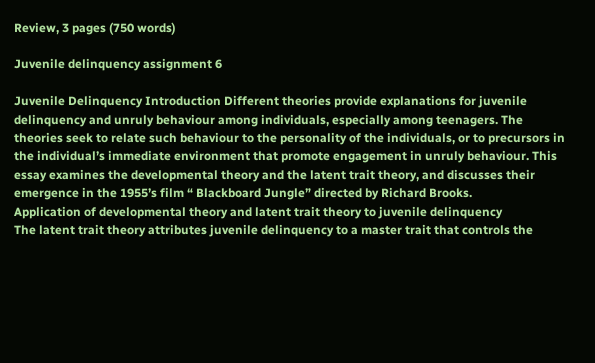Review, 3 pages (750 words)

Juvenile delinquency assignment 6

Juvenile Delinquency Introduction Different theories provide explanations for juvenile delinquency and unruly behaviour among individuals, especially among teenagers. The theories seek to relate such behaviour to the personality of the individuals, or to precursors in the individual’s immediate environment that promote engagement in unruly behaviour. This essay examines the developmental theory and the latent trait theory, and discusses their emergence in the 1955’s film “ Blackboard Jungle” directed by Richard Brooks.
Application of developmental theory and latent trait theory to juvenile delinquency
The latent trait theory attributes juvenile delinquency to a master trait that controls the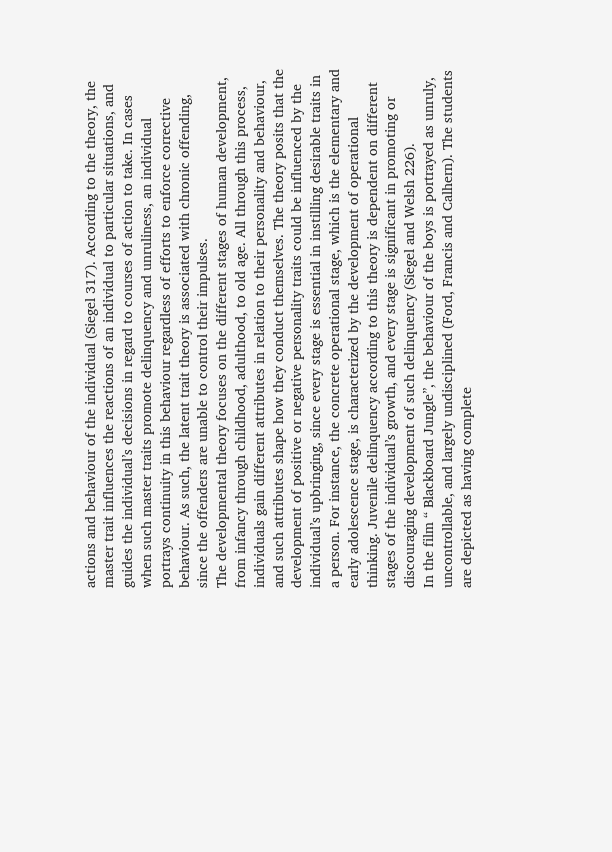actions and behaviour of the individual (Siegel 317). According to the theory, the master trait influences the reactions of an individual to particular situations, and guides the individual’s decisions in regard to courses of action to take. In cases when such master traits promote delinquency and unruliness, an individual portrays continuity in this behaviour regardless of efforts to enforce corrective behaviour. As such, the latent trait theory is associated with chronic offending, since the offenders are unable to control their impulses.
The developmental theory focuses on the different stages of human development, from infancy through childhood, adulthood, to old age. All through this process, individuals gain different attributes in relation to their personality and behaviour, and such attributes shape how they conduct themselves. The theory posits that the development of positive or negative personality traits could be influenced by the individual’s upbringing, since every stage is essential in instilling desirable traits in a person. For instance, the concrete operational stage, which is the elementary and early adolescence stage, is characterized by the development of operational thinking. Juvenile delinquency according to this theory is dependent on different stages of the individual’s growth, and every stage is significant in promoting or discouraging development of such delinquency (Siegel and Welsh 226).
In the film “ Blackboard Jungle”, the behaviour of the boys is portrayed as unruly, uncontrollable, and largely undisciplined (Ford, Francis and Calhern). The students are depicted as having complete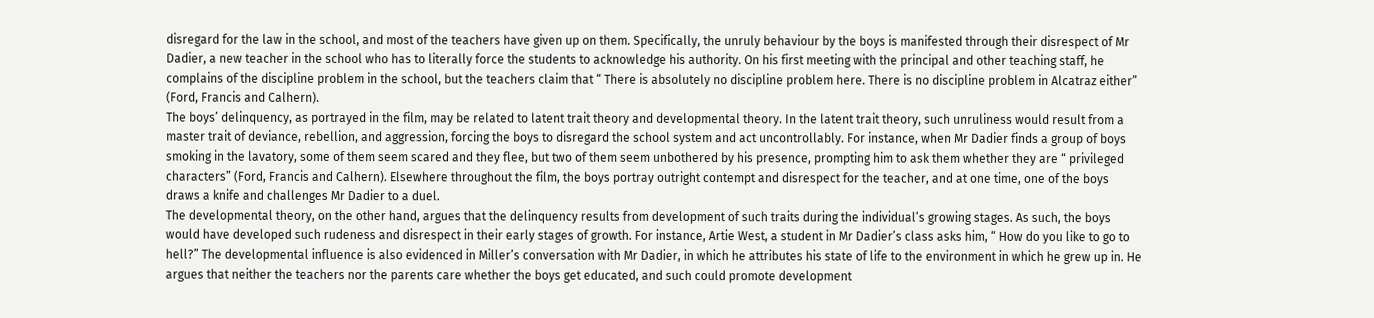disregard for the law in the school, and most of the teachers have given up on them. Specifically, the unruly behaviour by the boys is manifested through their disrespect of Mr Dadier, a new teacher in the school who has to literally force the students to acknowledge his authority. On his first meeting with the principal and other teaching staff, he complains of the discipline problem in the school, but the teachers claim that “ There is absolutely no discipline problem here. There is no discipline problem in Alcatraz either” (Ford, Francis and Calhern).
The boys’ delinquency, as portrayed in the film, may be related to latent trait theory and developmental theory. In the latent trait theory, such unruliness would result from a master trait of deviance, rebellion, and aggression, forcing the boys to disregard the school system and act uncontrollably. For instance, when Mr Dadier finds a group of boys smoking in the lavatory, some of them seem scared and they flee, but two of them seem unbothered by his presence, prompting him to ask them whether they are “ privileged characters” (Ford, Francis and Calhern). Elsewhere throughout the film, the boys portray outright contempt and disrespect for the teacher, and at one time, one of the boys draws a knife and challenges Mr Dadier to a duel.
The developmental theory, on the other hand, argues that the delinquency results from development of such traits during the individual’s growing stages. As such, the boys would have developed such rudeness and disrespect in their early stages of growth. For instance, Artie West, a student in Mr Dadier’s class asks him, “ How do you like to go to hell?” The developmental influence is also evidenced in Miller’s conversation with Mr Dadier, in which he attributes his state of life to the environment in which he grew up in. He argues that neither the teachers nor the parents care whether the boys get educated, and such could promote development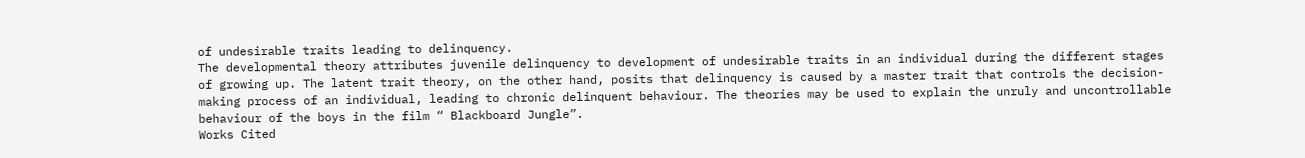of undesirable traits leading to delinquency.
The developmental theory attributes juvenile delinquency to development of undesirable traits in an individual during the different stages of growing up. The latent trait theory, on the other hand, posits that delinquency is caused by a master trait that controls the decision-making process of an individual, leading to chronic delinquent behaviour. The theories may be used to explain the unruly and uncontrollable behaviour of the boys in the film “ Blackboard Jungle”.
Works Cited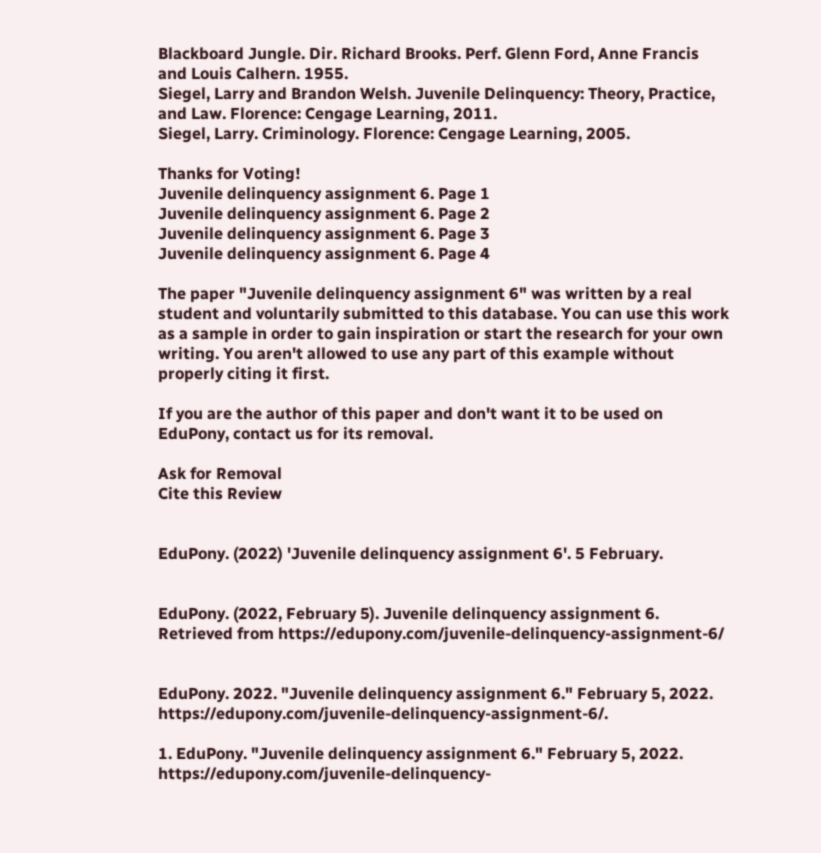Blackboard Jungle. Dir. Richard Brooks. Perf. Glenn Ford, Anne Francis and Louis Calhern. 1955.
Siegel, Larry and Brandon Welsh. Juvenile Delinquency: Theory, Practice, and Law. Florence: Cengage Learning, 2011.
Siegel, Larry. Criminology. Florence: Cengage Learning, 2005.

Thanks for Voting!
Juvenile delinquency assignment 6. Page 1
Juvenile delinquency assignment 6. Page 2
Juvenile delinquency assignment 6. Page 3
Juvenile delinquency assignment 6. Page 4

The paper "Juvenile delinquency assignment 6" was written by a real student and voluntarily submitted to this database. You can use this work as a sample in order to gain inspiration or start the research for your own writing. You aren't allowed to use any part of this example without properly citing it first.

If you are the author of this paper and don't want it to be used on EduPony, contact us for its removal.

Ask for Removal
Cite this Review


EduPony. (2022) 'Juvenile delinquency assignment 6'. 5 February.


EduPony. (2022, February 5). Juvenile delinquency assignment 6. Retrieved from https://edupony.com/juvenile-delinquency-assignment-6/


EduPony. 2022. "Juvenile delinquency assignment 6." February 5, 2022. https://edupony.com/juvenile-delinquency-assignment-6/.

1. EduPony. "Juvenile delinquency assignment 6." February 5, 2022. https://edupony.com/juvenile-delinquency-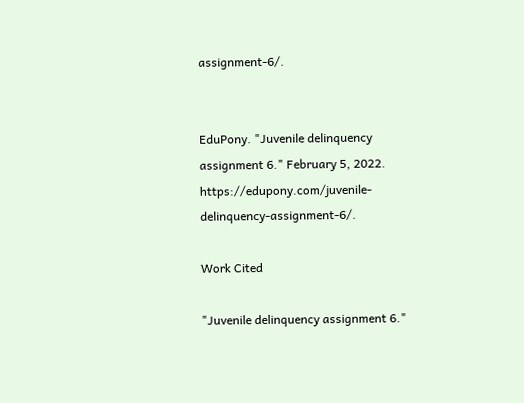assignment-6/.


EduPony. "Juvenile delinquency assignment 6." February 5, 2022. https://edupony.com/juvenile-delinquency-assignment-6/.

Work Cited

"Juvenile delinquency assignment 6."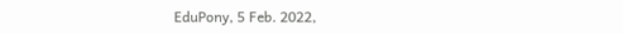EduPony, 5 Feb. 2022,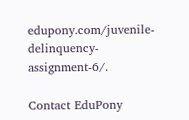edupony.com/juvenile-delinquency-assignment-6/.

Contact EduPony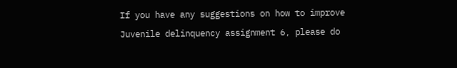If you have any suggestions on how to improve Juvenile delinquency assignment 6, please do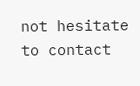not hesitate to contact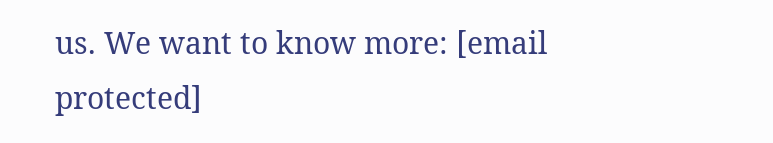us. We want to know more: [email protected]